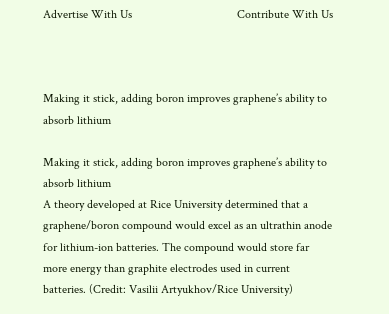Advertise With Us                                   Contribute With Us



Making it stick, adding boron improves graphene’s ability to absorb lithium

Making it stick, adding boron improves graphene’s ability to absorb lithium
A theory developed at Rice University determined that a graphene/boron compound would excel as an ultrathin anode for lithium-ion batteries. The compound would store far more energy than graphite electrodes used in current batteries. (Credit: Vasilii Artyukhov/Rice University)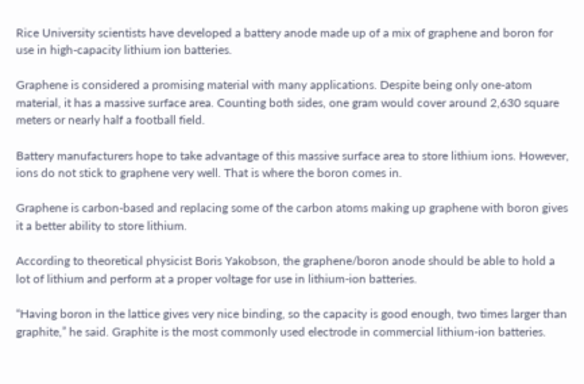Rice University scientists have developed a battery anode made up of a mix of graphene and boron for use in high-capacity lithium ion batteries.

Graphene is considered a promising material with many applications. Despite being only one-atom material, it has a massive surface area. Counting both sides, one gram would cover around 2,630 square meters or nearly half a football field.

Battery manufacturers hope to take advantage of this massive surface area to store lithium ions. However, ions do not stick to graphene very well. That is where the boron comes in.

Graphene is carbon-based and replacing some of the carbon atoms making up graphene with boron gives it a better ability to store lithium.

According to theoretical physicist Boris Yakobson, the graphene/boron anode should be able to hold a lot of lithium and perform at a proper voltage for use in lithium-ion batteries.

“Having boron in the lattice gives very nice binding, so the capacity is good enough, two times larger than graphite,” he said. Graphite is the most commonly used electrode in commercial lithium-ion batteries.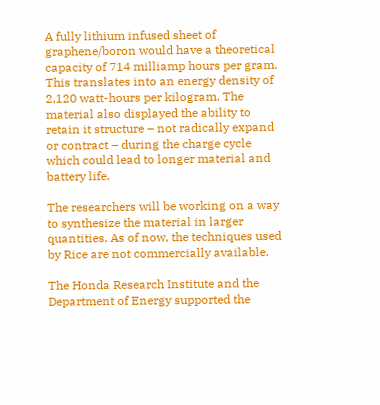A fully lithium infused sheet of graphene/boron would have a theoretical capacity of 714 milliamp hours per gram. This translates into an energy density of 2,120 watt-hours per kilogram. The material also displayed the ability to retain it structure – not radically expand or contract – during the charge cycle which could lead to longer material and battery life.

The researchers will be working on a way to synthesize the material in larger quantities. As of now, the techniques used by Rice are not commercially available.

The Honda Research Institute and the Department of Energy supported the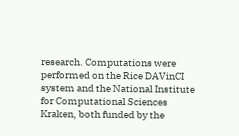research. Computations were performed on the Rice DAVinCI system and the National Institute for Computational Sciences Kraken, both funded by the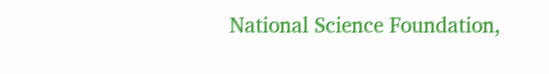National Science Foundation,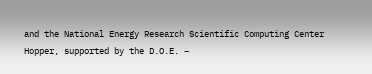and the National Energy Research Scientific Computing Center Hopper, supported by the D.O.E. –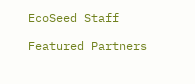EcoSeed Staff

Featured Partners